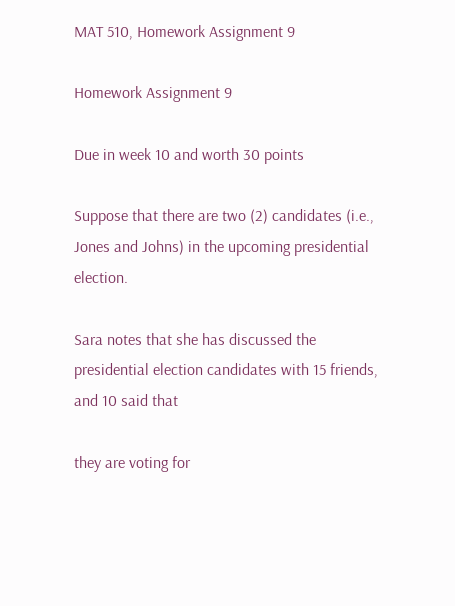MAT 510, Homework Assignment 9

Homework Assignment 9

Due in week 10 and worth 30 points

Suppose that there are two (2) candidates (i.e., Jones and Johns) in the upcoming presidential election.

Sara notes that she has discussed the presidential election candidates with 15 friends, and 10 said that

they are voting for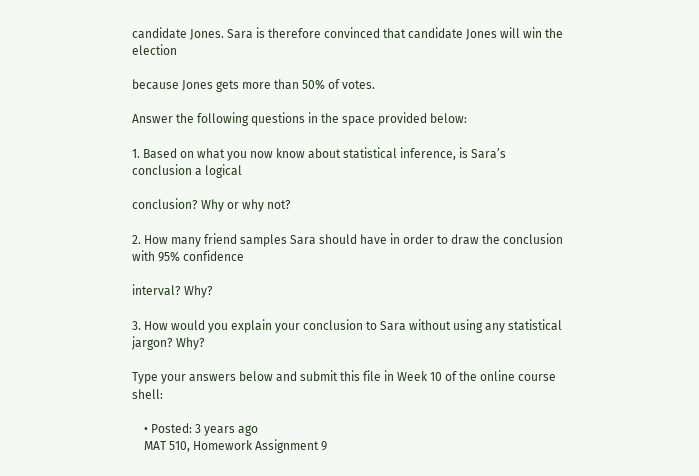candidate Jones. Sara is therefore convinced that candidate Jones will win the election

because Jones gets more than 50% of votes.

Answer the following questions in the space provided below:

1. Based on what you now know about statistical inference, is Sara’s conclusion a logical

conclusion? Why or why not?

2. How many friend samples Sara should have in order to draw the conclusion with 95% confidence

interval? Why?

3. How would you explain your conclusion to Sara without using any statistical jargon? Why?

Type your answers below and submit this file in Week 10 of the online course shell:

    • Posted: 3 years ago
    MAT 510, Homework Assignment 9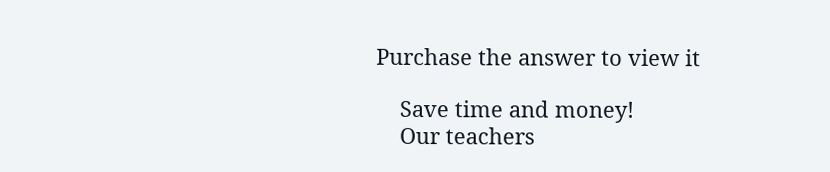Purchase the answer to view it

    Save time and money!
    Our teachers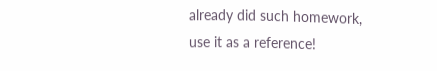already did such homework, use it as a reference!